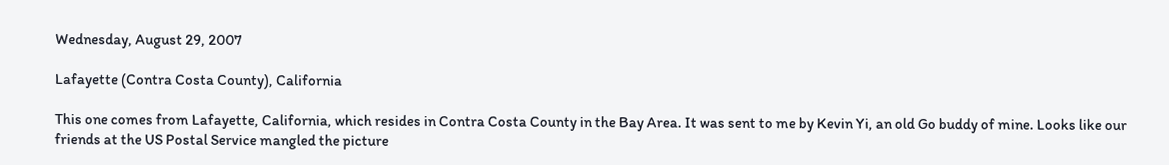Wednesday, August 29, 2007

Lafayette (Contra Costa County), California

This one comes from Lafayette, California, which resides in Contra Costa County in the Bay Area. It was sent to me by Kevin Yi, an old Go buddy of mine. Looks like our friends at the US Postal Service mangled the picture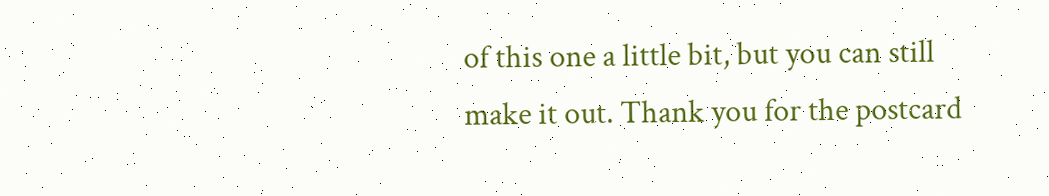of this one a little bit, but you can still make it out. Thank you for the postcard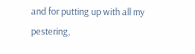and for putting up with all my pestering,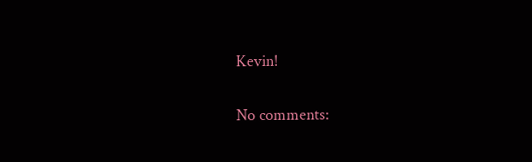Kevin!

No comments: